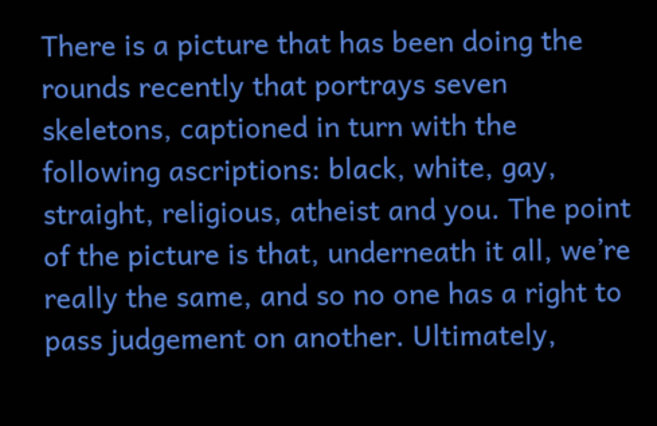There is a picture that has been doing the rounds recently that portrays seven skeletons, captioned in turn with the following ascriptions: black, white, gay, straight, religious, atheist and you. The point of the picture is that, underneath it all, we’re really the same, and so no one has a right to pass judgement on another. Ultimately,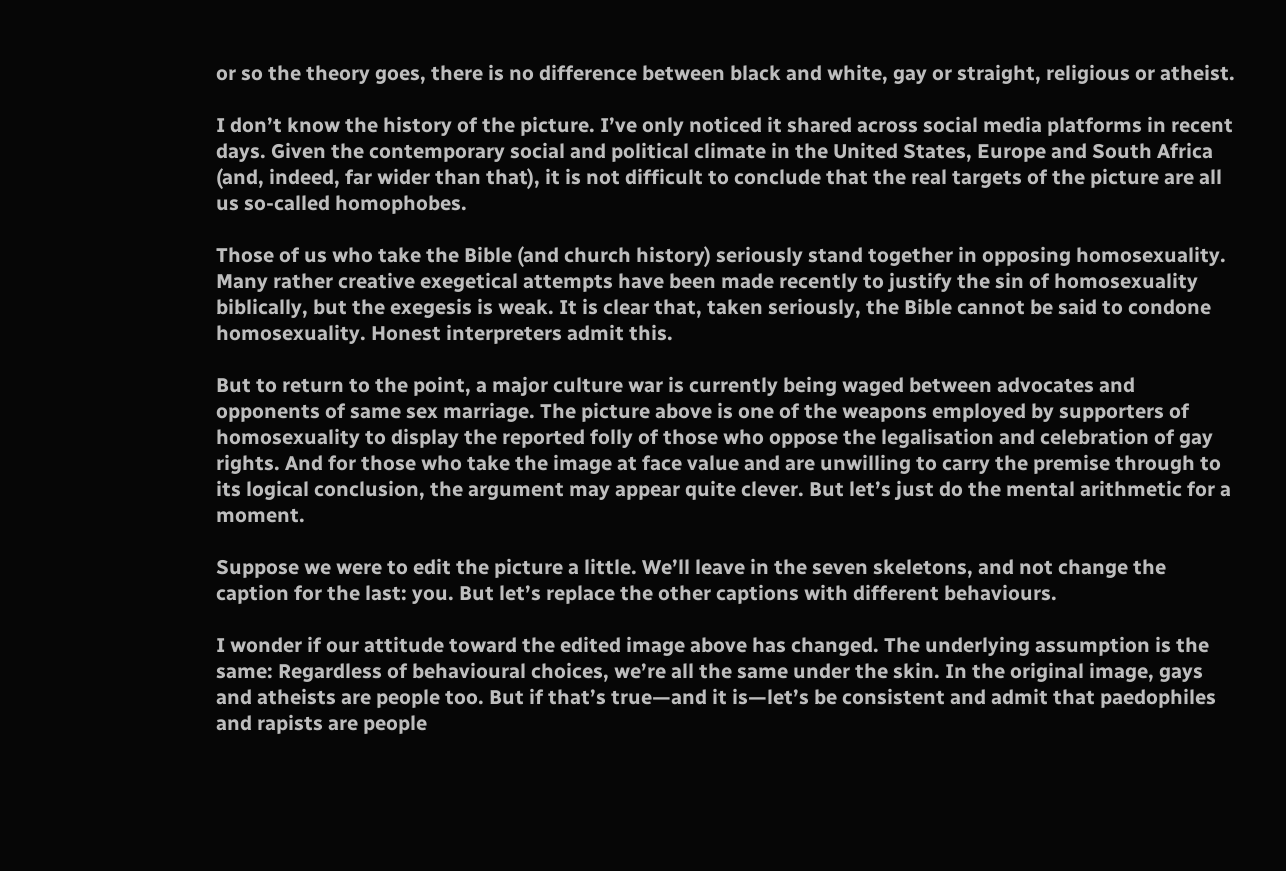or so the theory goes, there is no difference between black and white, gay or straight, religious or atheist.

I don’t know the history of the picture. I’ve only noticed it shared across social media platforms in recent days. Given the contemporary social and political climate in the United States, Europe and South Africa (and, indeed, far wider than that), it is not difficult to conclude that the real targets of the picture are all us so-called homophobes.

Those of us who take the Bible (and church history) seriously stand together in opposing homosexuality. Many rather creative exegetical attempts have been made recently to justify the sin of homosexuality biblically, but the exegesis is weak. It is clear that, taken seriously, the Bible cannot be said to condone homosexuality. Honest interpreters admit this.

But to return to the point, a major culture war is currently being waged between advocates and opponents of same sex marriage. The picture above is one of the weapons employed by supporters of homosexuality to display the reported folly of those who oppose the legalisation and celebration of gay rights. And for those who take the image at face value and are unwilling to carry the premise through to its logical conclusion, the argument may appear quite clever. But let’s just do the mental arithmetic for a moment.

Suppose we were to edit the picture a little. We’ll leave in the seven skeletons, and not change the caption for the last: you. But let’s replace the other captions with different behaviours.

I wonder if our attitude toward the edited image above has changed. The underlying assumption is the same: Regardless of behavioural choices, we’re all the same under the skin. In the original image, gays and atheists are people too. But if that’s true—and it is—let’s be consistent and admit that paedophiles and rapists are people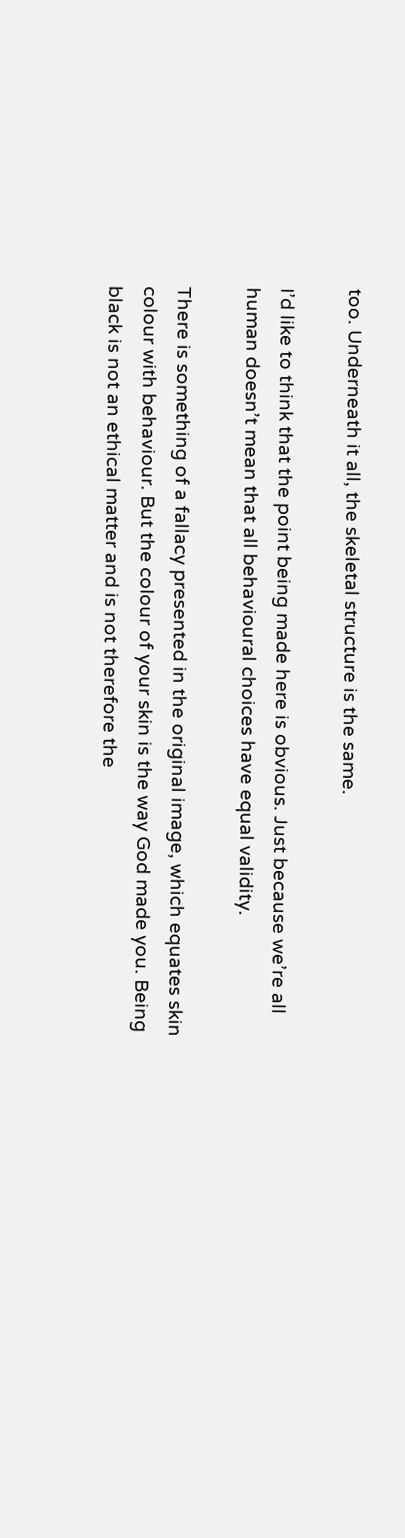too. Underneath it all, the skeletal structure is the same.

I’d like to think that the point being made here is obvious. Just because we’re all human doesn’t mean that all behavioural choices have equal validity.

There is something of a fallacy presented in the original image, which equates skin colour with behaviour. But the colour of your skin is the way God made you. Being black is not an ethical matter and is not therefore the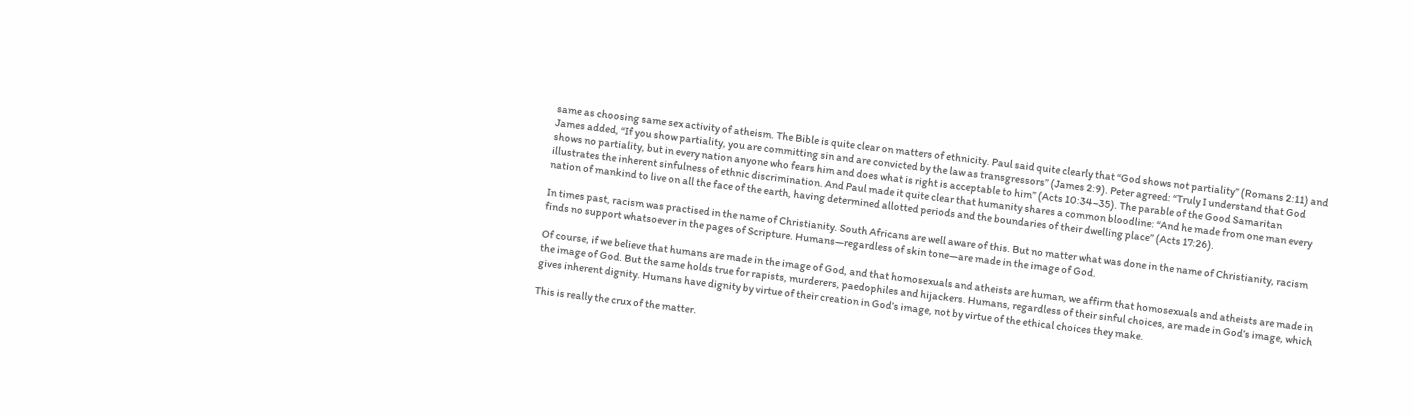same as choosing same sex activity of atheism. The Bible is quite clear on matters of ethnicity. Paul said quite clearly that “God shows not partiality” (Romans 2:11) and James added, “If you show partiality, you are committing sin and are convicted by the law as transgressors” (James 2:9). Peter agreed: “Truly I understand that God shows no partiality, but in every nation anyone who fears him and does what is right is acceptable to him” (Acts 10:34–35). The parable of the Good Samaritan illustrates the inherent sinfulness of ethnic discrimination. And Paul made it quite clear that humanity shares a common bloodline: “And he made from one man every nation of mankind to live on all the face of the earth, having determined allotted periods and the boundaries of their dwelling place” (Acts 17:26).

In times past, racism was practised in the name of Christianity. South Africans are well aware of this. But no matter what was done in the name of Christianity, racism finds no support whatsoever in the pages of Scripture. Humans—regardless of skin tone—are made in the image of God.

Of course, if we believe that humans are made in the image of God, and that homosexuals and atheists are human, we affirm that homosexuals and atheists are made in the image of God. But the same holds true for rapists, murderers, paedophiles and hijackers. Humans, regardless of their sinful choices, are made in God’s image, which gives inherent dignity. Humans have dignity by virtue of their creation in God’s image, not by virtue of the ethical choices they make.

This is really the crux of the matter.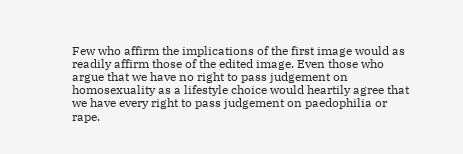Few who affirm the implications of the first image would as readily affirm those of the edited image. Even those who argue that we have no right to pass judgement on homosexuality as a lifestyle choice would heartily agree that we have every right to pass judgement on paedophilia or rape.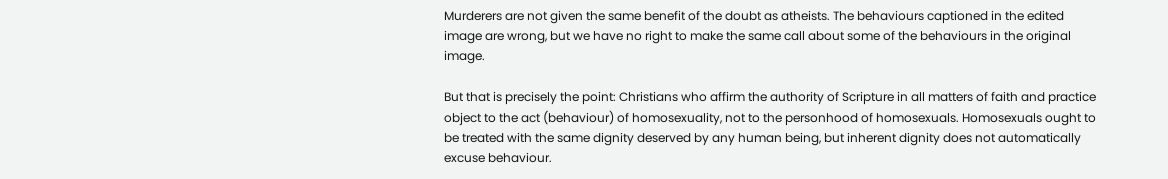Murderers are not given the same benefit of the doubt as atheists. The behaviours captioned in the edited image are wrong, but we have no right to make the same call about some of the behaviours in the original image.

But that is precisely the point: Christians who affirm the authority of Scripture in all matters of faith and practice object to the act (behaviour) of homosexuality, not to the personhood of homosexuals. Homosexuals ought to be treated with the same dignity deserved by any human being, but inherent dignity does not automatically excuse behaviour.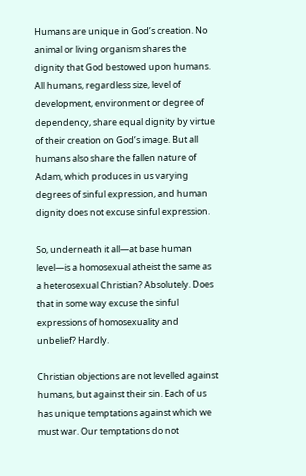Humans are unique in God’s creation. No animal or living organism shares the dignity that God bestowed upon humans. All humans, regardless size, level of development, environment or degree of dependency, share equal dignity by virtue of their creation on God’s image. But all humans also share the fallen nature of Adam, which produces in us varying degrees of sinful expression, and human dignity does not excuse sinful expression.

So, underneath it all—at base human level—is a homosexual atheist the same as a heterosexual Christian? Absolutely. Does that in some way excuse the sinful expressions of homosexuality and unbelief? Hardly.

Christian objections are not levelled against humans, but against their sin. Each of us has unique temptations against which we must war. Our temptations do not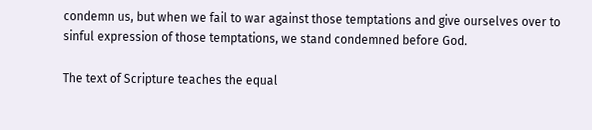condemn us, but when we fail to war against those temptations and give ourselves over to sinful expression of those temptations, we stand condemned before God.

The text of Scripture teaches the equal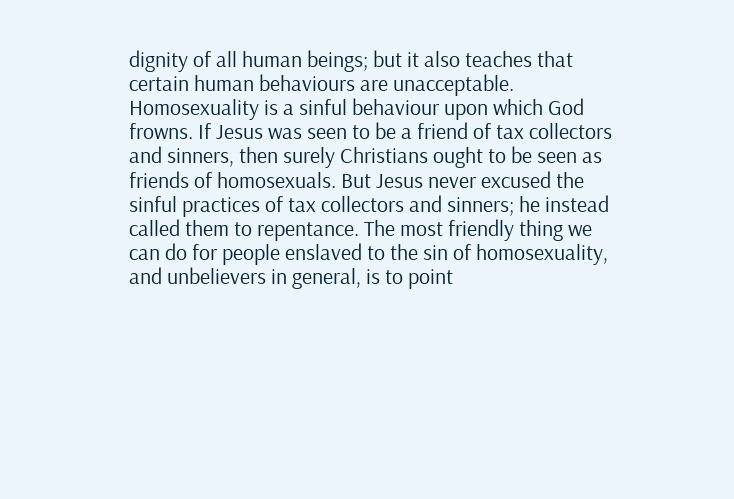dignity of all human beings; but it also teaches that certain human behaviours are unacceptable. Homosexuality is a sinful behaviour upon which God frowns. If Jesus was seen to be a friend of tax collectors and sinners, then surely Christians ought to be seen as friends of homosexuals. But Jesus never excused the sinful practices of tax collectors and sinners; he instead called them to repentance. The most friendly thing we can do for people enslaved to the sin of homosexuality, and unbelievers in general, is to point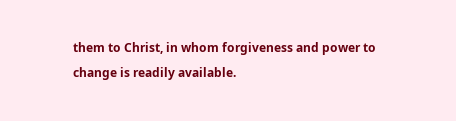them to Christ, in whom forgiveness and power to change is readily available.